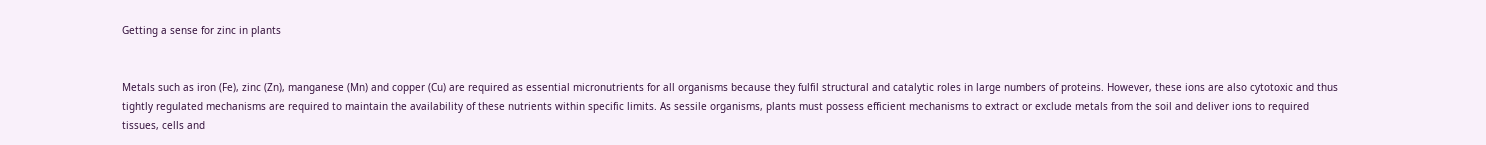Getting a sense for zinc in plants


Metals such as iron (Fe), zinc (Zn), manganese (Mn) and copper (Cu) are required as essential micronutrients for all organisms because they fulfil structural and catalytic roles in large numbers of proteins. However, these ions are also cytotoxic and thus tightly regulated mechanisms are required to maintain the availability of these nutrients within specific limits. As sessile organisms, plants must possess efficient mechanisms to extract or exclude metals from the soil and deliver ions to required tissues, cells and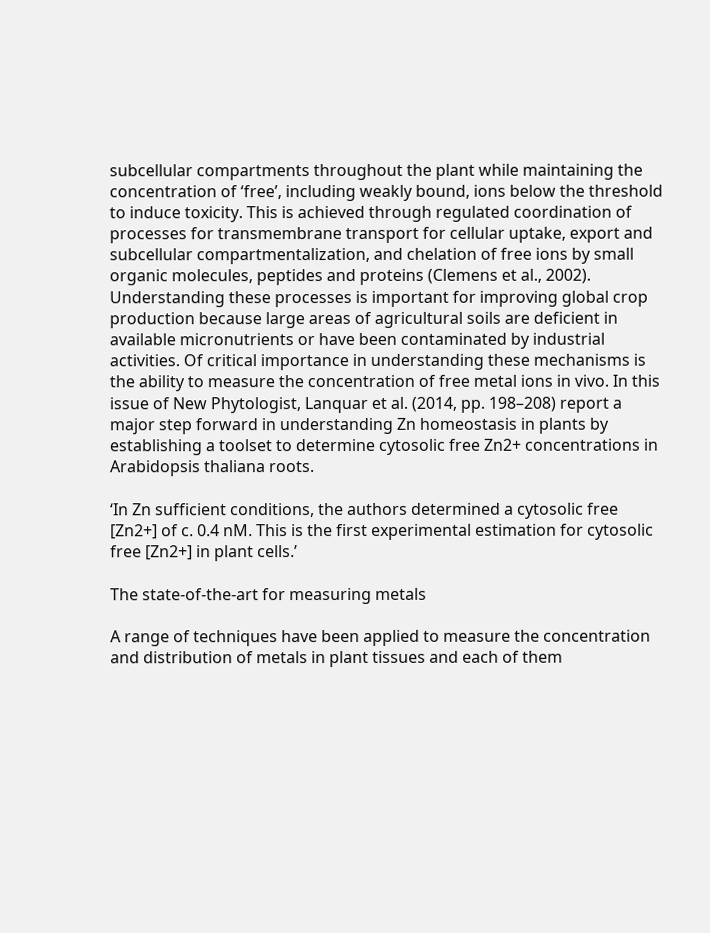subcellular compartments throughout the plant while maintaining the concentration of ‘free’, including weakly bound, ions below the threshold to induce toxicity. This is achieved through regulated coordination of processes for transmembrane transport for cellular uptake, export and subcellular compartmentalization, and chelation of free ions by small organic molecules, peptides and proteins (Clemens et al., 2002). Understanding these processes is important for improving global crop production because large areas of agricultural soils are deficient in available micronutrients or have been contaminated by industrial activities. Of critical importance in understanding these mechanisms is the ability to measure the concentration of free metal ions in vivo. In this issue of New Phytologist, Lanquar et al. (2014, pp. 198–208) report a major step forward in understanding Zn homeostasis in plants by establishing a toolset to determine cytosolic free Zn2+ concentrations in Arabidopsis thaliana roots.

‘In Zn sufficient conditions, the authors determined a cytosolic free [Zn2+] of c. 0.4 nM. This is the first experimental estimation for cytosolic free [Zn2+] in plant cells.’

The state-of-the-art for measuring metals

A range of techniques have been applied to measure the concentration and distribution of metals in plant tissues and each of them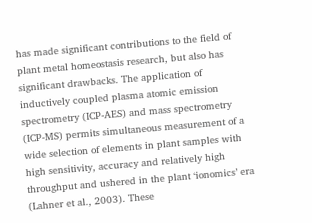has made significant contributions to the field of plant metal homeostasis research, but also has significant drawbacks. The application of inductively coupled plasma atomic emission spectrometry (ICP-AES) and mass spectrometry (ICP-MS) permits simultaneous measurement of a wide selection of elements in plant samples with high sensitivity, accuracy and relatively high throughput and ushered in the plant ‘ionomics’ era (Lahner et al., 2003). These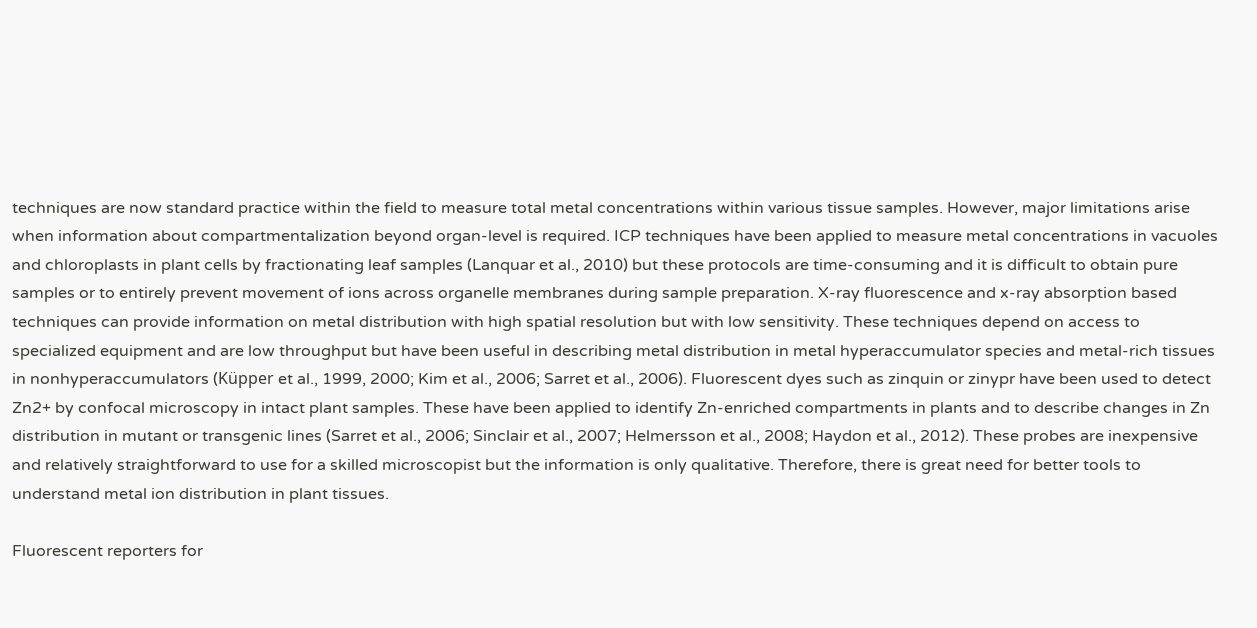techniques are now standard practice within the field to measure total metal concentrations within various tissue samples. However, major limitations arise when information about compartmentalization beyond organ-level is required. ICP techniques have been applied to measure metal concentrations in vacuoles and chloroplasts in plant cells by fractionating leaf samples (Lanquar et al., 2010) but these protocols are time-consuming and it is difficult to obtain pure samples or to entirely prevent movement of ions across organelle membranes during sample preparation. X-ray fluorescence and x-ray absorption based techniques can provide information on metal distribution with high spatial resolution but with low sensitivity. These techniques depend on access to specialized equipment and are low throughput but have been useful in describing metal distribution in metal hyperaccumulator species and metal-rich tissues in nonhyperaccumulators (Küpper et al., 1999, 2000; Kim et al., 2006; Sarret et al., 2006). Fluorescent dyes such as zinquin or zinypr have been used to detect Zn2+ by confocal microscopy in intact plant samples. These have been applied to identify Zn-enriched compartments in plants and to describe changes in Zn distribution in mutant or transgenic lines (Sarret et al., 2006; Sinclair et al., 2007; Helmersson et al., 2008; Haydon et al., 2012). These probes are inexpensive and relatively straightforward to use for a skilled microscopist but the information is only qualitative. Therefore, there is great need for better tools to understand metal ion distribution in plant tissues.

Fluorescent reporters for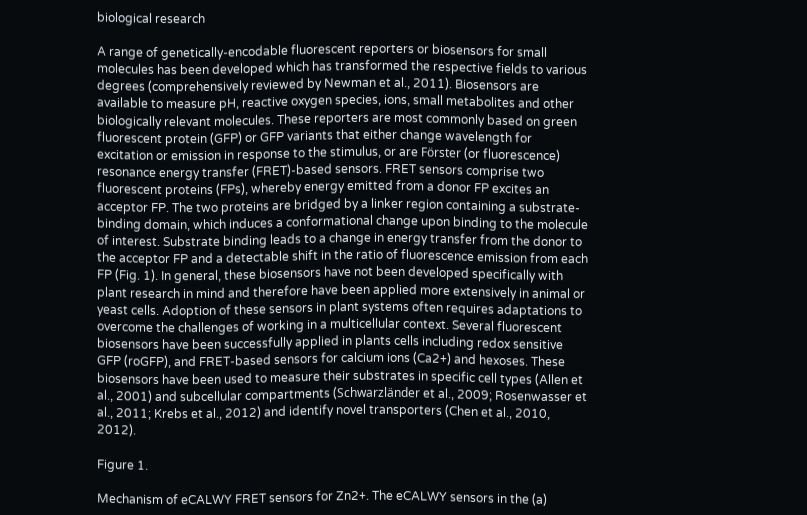biological research

A range of genetically-encodable fluorescent reporters or biosensors for small molecules has been developed which has transformed the respective fields to various degrees (comprehensively reviewed by Newman et al., 2011). Biosensors are available to measure pH, reactive oxygen species, ions, small metabolites and other biologically relevant molecules. These reporters are most commonly based on green fluorescent protein (GFP) or GFP variants that either change wavelength for excitation or emission in response to the stimulus, or are Förster (or fluorescence) resonance energy transfer (FRET)-based sensors. FRET sensors comprise two fluorescent proteins (FPs), whereby energy emitted from a donor FP excites an acceptor FP. The two proteins are bridged by a linker region containing a substrate-binding domain, which induces a conformational change upon binding to the molecule of interest. Substrate binding leads to a change in energy transfer from the donor to the acceptor FP and a detectable shift in the ratio of fluorescence emission from each FP (Fig. 1). In general, these biosensors have not been developed specifically with plant research in mind and therefore have been applied more extensively in animal or yeast cells. Adoption of these sensors in plant systems often requires adaptations to overcome the challenges of working in a multicellular context. Several fluorescent biosensors have been successfully applied in plants cells including redox sensitive GFP (roGFP), and FRET-based sensors for calcium ions (Ca2+) and hexoses. These biosensors have been used to measure their substrates in specific cell types (Allen et al., 2001) and subcellular compartments (Schwarzländer et al., 2009; Rosenwasser et al., 2011; Krebs et al., 2012) and identify novel transporters (Chen et al., 2010, 2012).

Figure 1.

Mechanism of eCALWY FRET sensors for Zn2+. The eCALWY sensors in the (a)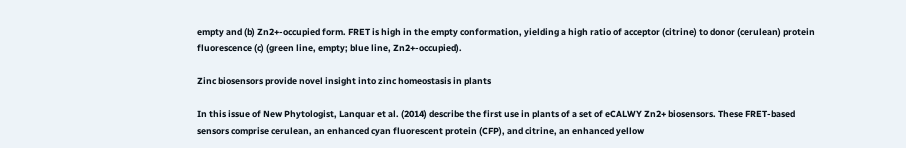empty and (b) Zn2+-occupied form. FRET is high in the empty conformation, yielding a high ratio of acceptor (citrine) to donor (cerulean) protein fluorescence (c) (green line, empty; blue line, Zn2+-occupied).

Zinc biosensors provide novel insight into zinc homeostasis in plants

In this issue of New Phytologist, Lanquar et al. (2014) describe the first use in plants of a set of eCALWY Zn2+ biosensors. These FRET-based sensors comprise cerulean, an enhanced cyan fluorescent protein (CFP), and citrine, an enhanced yellow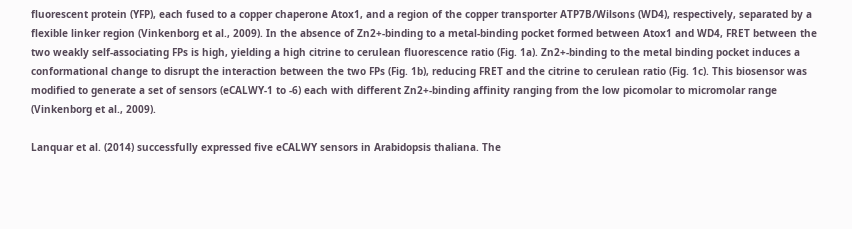fluorescent protein (YFP), each fused to a copper chaperone Atox1, and a region of the copper transporter ATP7B/Wilsons (WD4), respectively, separated by a flexible linker region (Vinkenborg et al., 2009). In the absence of Zn2+-binding to a metal-binding pocket formed between Atox1 and WD4, FRET between the two weakly self-associating FPs is high, yielding a high citrine to cerulean fluorescence ratio (Fig. 1a). Zn2+-binding to the metal binding pocket induces a conformational change to disrupt the interaction between the two FPs (Fig. 1b), reducing FRET and the citrine to cerulean ratio (Fig. 1c). This biosensor was modified to generate a set of sensors (eCALWY-1 to -6) each with different Zn2+-binding affinity ranging from the low picomolar to micromolar range (Vinkenborg et al., 2009).

Lanquar et al. (2014) successfully expressed five eCALWY sensors in Arabidopsis thaliana. The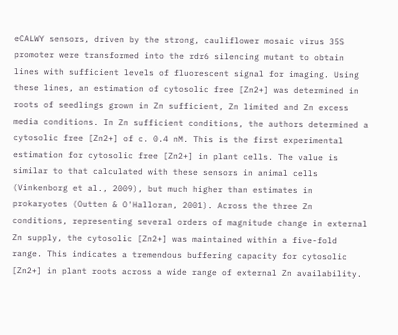eCALWY sensors, driven by the strong, cauliflower mosaic virus 35S promoter were transformed into the rdr6 silencing mutant to obtain lines with sufficient levels of fluorescent signal for imaging. Using these lines, an estimation of cytosolic free [Zn2+] was determined in roots of seedlings grown in Zn sufficient, Zn limited and Zn excess media conditions. In Zn sufficient conditions, the authors determined a cytosolic free [Zn2+] of c. 0.4 nM. This is the first experimental estimation for cytosolic free [Zn2+] in plant cells. The value is similar to that calculated with these sensors in animal cells (Vinkenborg et al., 2009), but much higher than estimates in prokaryotes (Outten & O'Halloran, 2001). Across the three Zn conditions, representing several orders of magnitude change in external Zn supply, the cytosolic [Zn2+] was maintained within a five-fold range. This indicates a tremendous buffering capacity for cytosolic [Zn2+] in plant roots across a wide range of external Zn availability.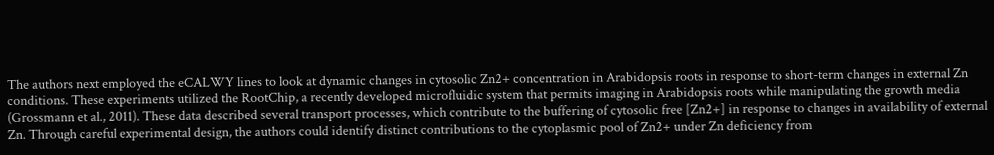The authors next employed the eCALWY lines to look at dynamic changes in cytosolic Zn2+ concentration in Arabidopsis roots in response to short-term changes in external Zn conditions. These experiments utilized the RootChip, a recently developed microfluidic system that permits imaging in Arabidopsis roots while manipulating the growth media (Grossmann et al., 2011). These data described several transport processes, which contribute to the buffering of cytosolic free [Zn2+] in response to changes in availability of external Zn. Through careful experimental design, the authors could identify distinct contributions to the cytoplasmic pool of Zn2+ under Zn deficiency from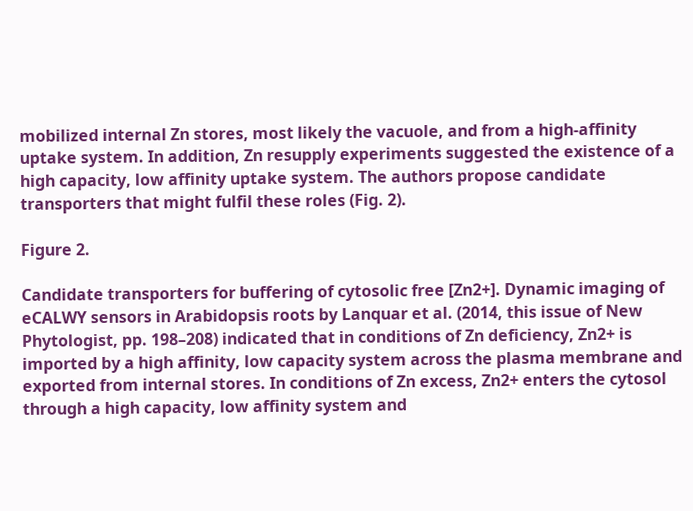mobilized internal Zn stores, most likely the vacuole, and from a high-affinity uptake system. In addition, Zn resupply experiments suggested the existence of a high capacity, low affinity uptake system. The authors propose candidate transporters that might fulfil these roles (Fig. 2).

Figure 2.

Candidate transporters for buffering of cytosolic free [Zn2+]. Dynamic imaging of eCALWY sensors in Arabidopsis roots by Lanquar et al. (2014, this issue of New Phytologist, pp. 198–208) indicated that in conditions of Zn deficiency, Zn2+ is imported by a high affinity, low capacity system across the plasma membrane and exported from internal stores. In conditions of Zn excess, Zn2+ enters the cytosol through a high capacity, low affinity system and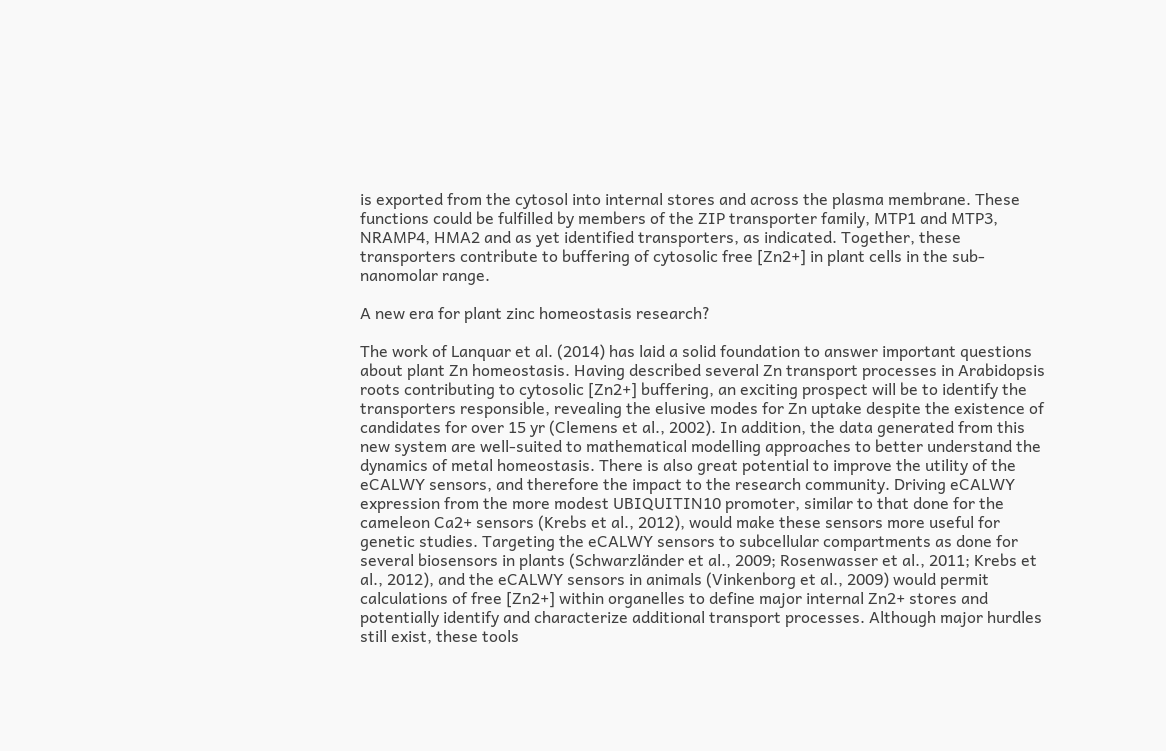is exported from the cytosol into internal stores and across the plasma membrane. These functions could be fulfilled by members of the ZIP transporter family, MTP1 and MTP3, NRAMP4, HMA2 and as yet identified transporters, as indicated. Together, these transporters contribute to buffering of cytosolic free [Zn2+] in plant cells in the sub-nanomolar range.

A new era for plant zinc homeostasis research?

The work of Lanquar et al. (2014) has laid a solid foundation to answer important questions about plant Zn homeostasis. Having described several Zn transport processes in Arabidopsis roots contributing to cytosolic [Zn2+] buffering, an exciting prospect will be to identify the transporters responsible, revealing the elusive modes for Zn uptake despite the existence of candidates for over 15 yr (Clemens et al., 2002). In addition, the data generated from this new system are well-suited to mathematical modelling approaches to better understand the dynamics of metal homeostasis. There is also great potential to improve the utility of the eCALWY sensors, and therefore the impact to the research community. Driving eCALWY expression from the more modest UBIQUITIN10 promoter, similar to that done for the cameleon Ca2+ sensors (Krebs et al., 2012), would make these sensors more useful for genetic studies. Targeting the eCALWY sensors to subcellular compartments as done for several biosensors in plants (Schwarzländer et al., 2009; Rosenwasser et al., 2011; Krebs et al., 2012), and the eCALWY sensors in animals (Vinkenborg et al., 2009) would permit calculations of free [Zn2+] within organelles to define major internal Zn2+ stores and potentially identify and characterize additional transport processes. Although major hurdles still exist, these tools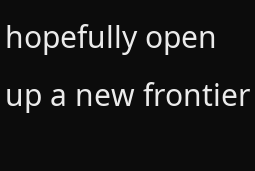hopefully open up a new frontier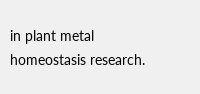in plant metal homeostasis research.